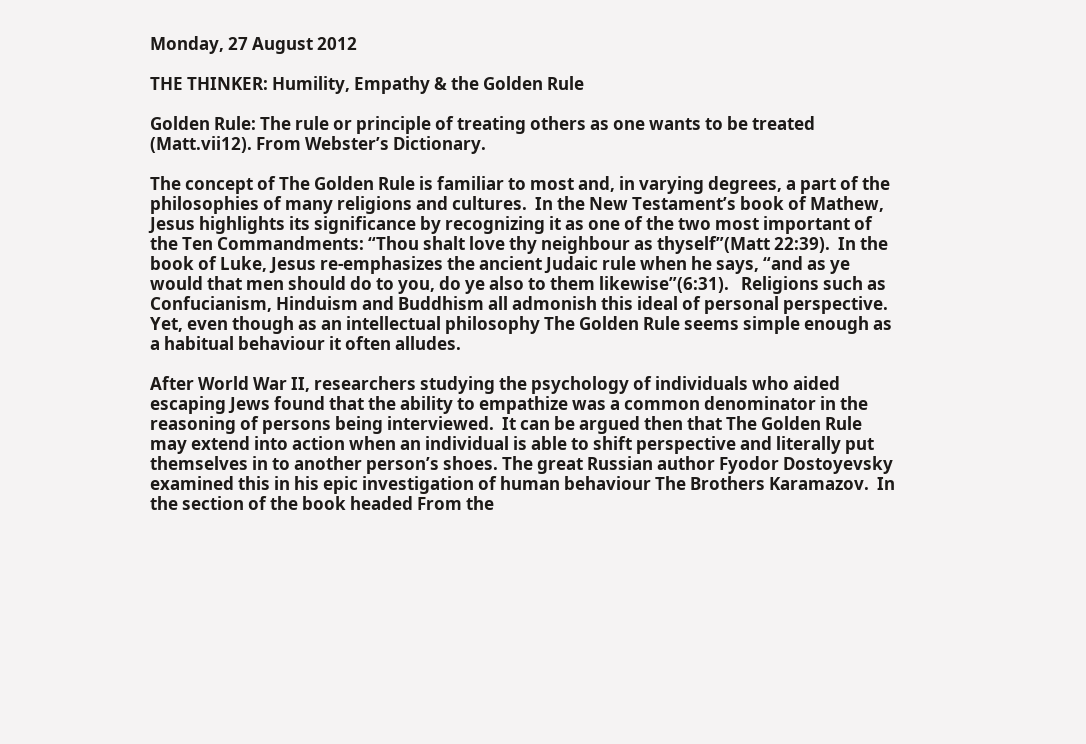Monday, 27 August 2012

THE THINKER: Humility, Empathy & the Golden Rule

Golden Rule: The rule or principle of treating others as one wants to be treated (Matt.vii12). From Webster’s Dictionary.

The concept of The Golden Rule is familiar to most and, in varying degrees, a part of the philosophies of many religions and cultures.  In the New Testament’s book of Mathew, Jesus highlights its significance by recognizing it as one of the two most important of the Ten Commandments: “Thou shalt love thy neighbour as thyself”(Matt 22:39).  In the book of Luke, Jesus re-emphasizes the ancient Judaic rule when he says, “and as ye would that men should do to you, do ye also to them likewise”(6:31).   Religions such as Confucianism, Hinduism and Buddhism all admonish this ideal of personal perspective. Yet, even though as an intellectual philosophy The Golden Rule seems simple enough as a habitual behaviour it often alludes.

After World War II, researchers studying the psychology of individuals who aided escaping Jews found that the ability to empathize was a common denominator in the reasoning of persons being interviewed.  It can be argued then that The Golden Rule may extend into action when an individual is able to shift perspective and literally put themselves in to another person’s shoes. The great Russian author Fyodor Dostoyevsky examined this in his epic investigation of human behaviour The Brothers Karamazov.  In the section of the book headed From the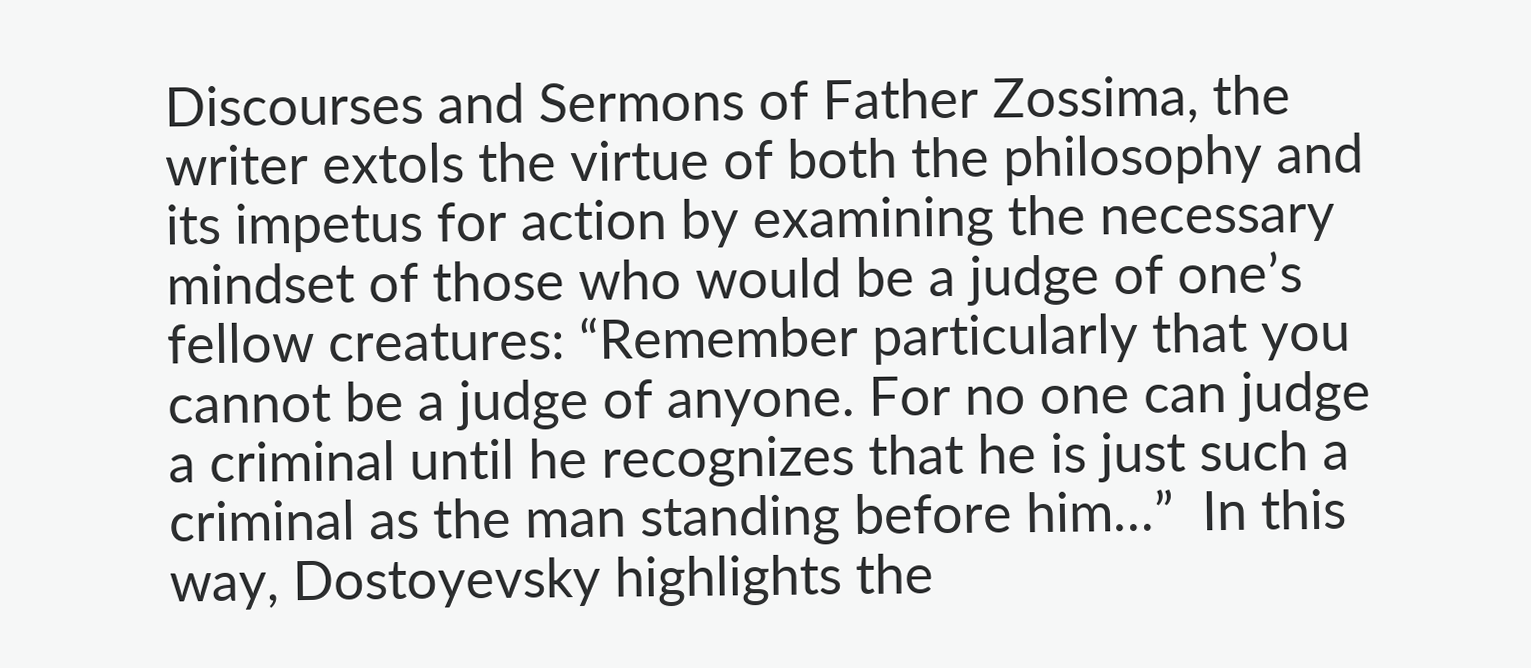Discourses and Sermons of Father Zossima, the writer extols the virtue of both the philosophy and its impetus for action by examining the necessary mindset of those who would be a judge of one’s fellow creatures: “Remember particularly that you cannot be a judge of anyone. For no one can judge a criminal until he recognizes that he is just such a criminal as the man standing before him…”  In this way, Dostoyevsky highlights the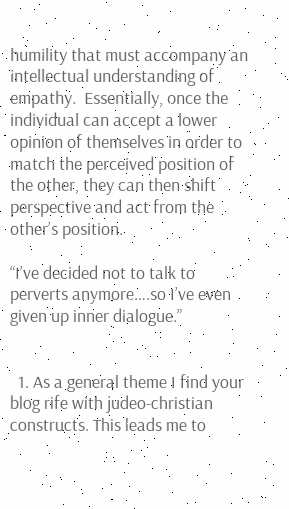humility that must accompany an intellectual understanding of empathy.  Essentially, once the individual can accept a lower opinion of themselves in order to match the perceived position of the other, they can then shift perspective and act from the other’s position.

“I’ve decided not to talk to perverts anymore….so I’ve even given up inner dialogue.”


  1. As a general theme I find your blog rife with judeo-christian constructs. This leads me to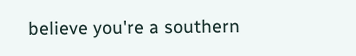believe you're a southern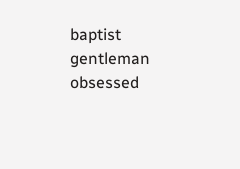baptist gentleman obsessed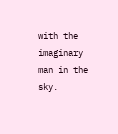with the imaginary man in the sky.